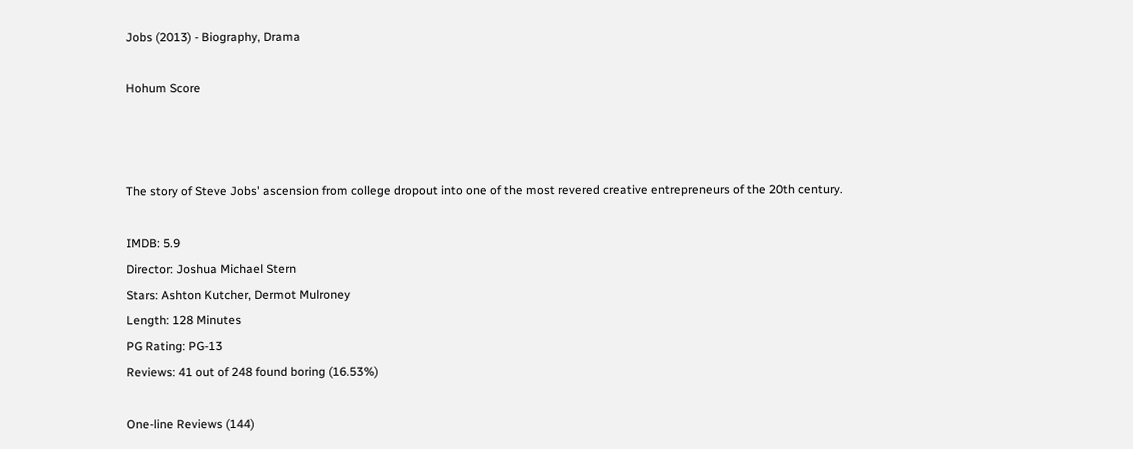Jobs (2013) - Biography, Drama

Hohum Score



The story of Steve Jobs' ascension from college dropout into one of the most revered creative entrepreneurs of the 20th century.

IMDB: 5.9
Director: Joshua Michael Stern
Stars: Ashton Kutcher, Dermot Mulroney
Length: 128 Minutes
PG Rating: PG-13
Reviews: 41 out of 248 found boring (16.53%)

One-line Reviews (144)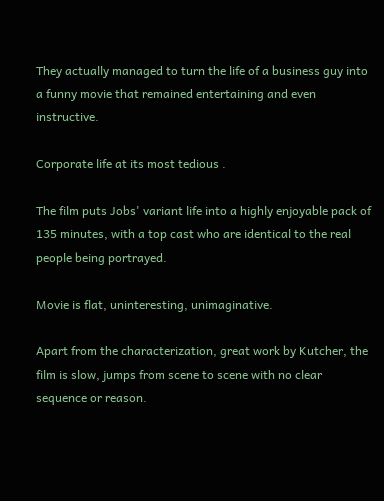They actually managed to turn the life of a business guy into a funny movie that remained entertaining and even instructive.

Corporate life at its most tedious .

The film puts Jobs' variant life into a highly enjoyable pack of 135 minutes, with a top cast who are identical to the real people being portrayed.

Movie is flat, uninteresting, unimaginative.

Apart from the characterization, great work by Kutcher, the film is slow, jumps from scene to scene with no clear sequence or reason.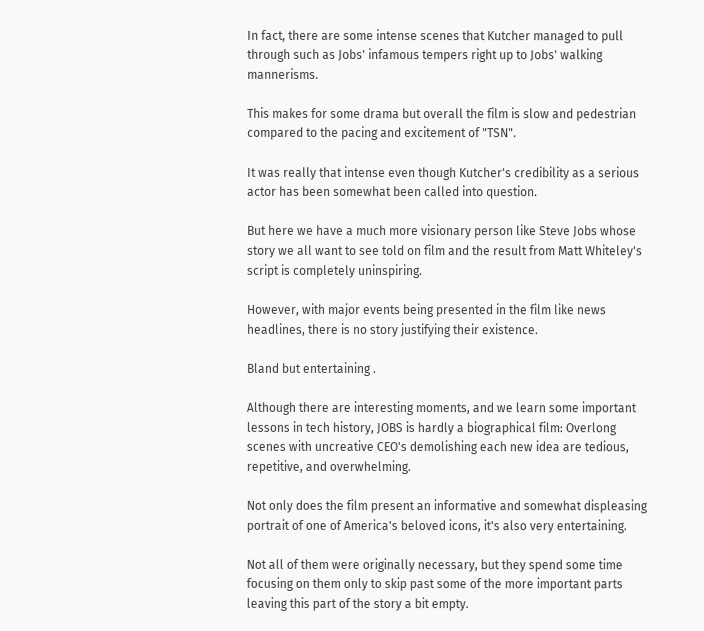In fact, there are some intense scenes that Kutcher managed to pull through such as Jobs' infamous tempers right up to Jobs' walking mannerisms.

This makes for some drama but overall the film is slow and pedestrian compared to the pacing and excitement of "TSN".

It was really that intense even though Kutcher's credibility as a serious actor has been somewhat been called into question.

But here we have a much more visionary person like Steve Jobs whose story we all want to see told on film and the result from Matt Whiteley's script is completely uninspiring.

However, with major events being presented in the film like news headlines, there is no story justifying their existence.

Bland but entertaining .

Although there are interesting moments, and we learn some important lessons in tech history, JOBS is hardly a biographical film: Overlong scenes with uncreative CEO's demolishing each new idea are tedious, repetitive, and overwhelming.

Not only does the film present an informative and somewhat displeasing portrait of one of America's beloved icons, it's also very entertaining.

Not all of them were originally necessary, but they spend some time focusing on them only to skip past some of the more important parts leaving this part of the story a bit empty.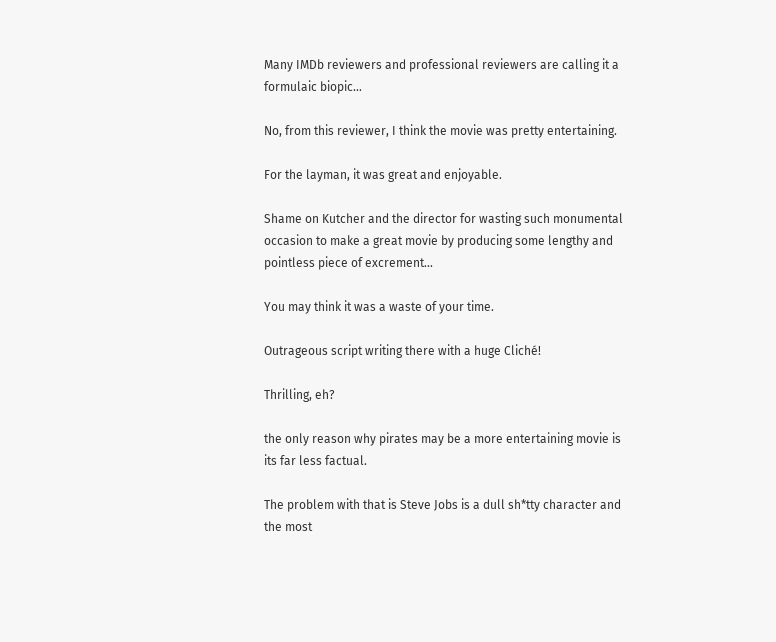Many IMDb reviewers and professional reviewers are calling it a formulaic biopic...

No, from this reviewer, I think the movie was pretty entertaining.

For the layman, it was great and enjoyable.

Shame on Kutcher and the director for wasting such monumental occasion to make a great movie by producing some lengthy and pointless piece of excrement...

You may think it was a waste of your time.

Outrageous script writing there with a huge Cliché!

Thrilling, eh?

the only reason why pirates may be a more entertaining movie is its far less factual.

The problem with that is Steve Jobs is a dull sh*tty character and the most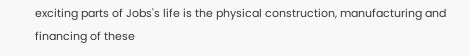exciting parts of Jobs's life is the physical construction, manufacturing and financing of these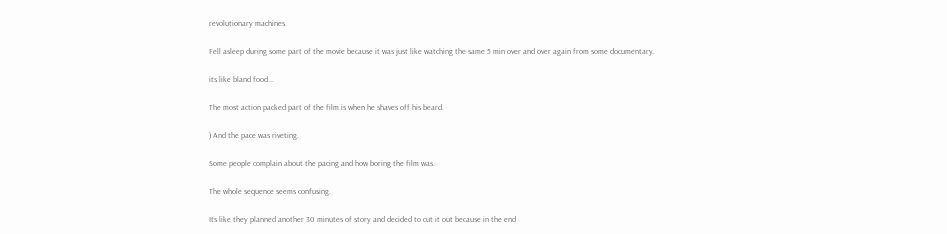revolutionary machines.

Fell asleep during some part of the movie because it was just like watching the same 5 min over and over again from some documentary.

its like bland food...

The most action packed part of the film is when he shaves off his beard.

) And the pace was riveting.

Some people complain about the pacing and how boring the film was.

The whole sequence seems confusing.

Its like they planned another 30 minutes of story and decided to cut it out because in the end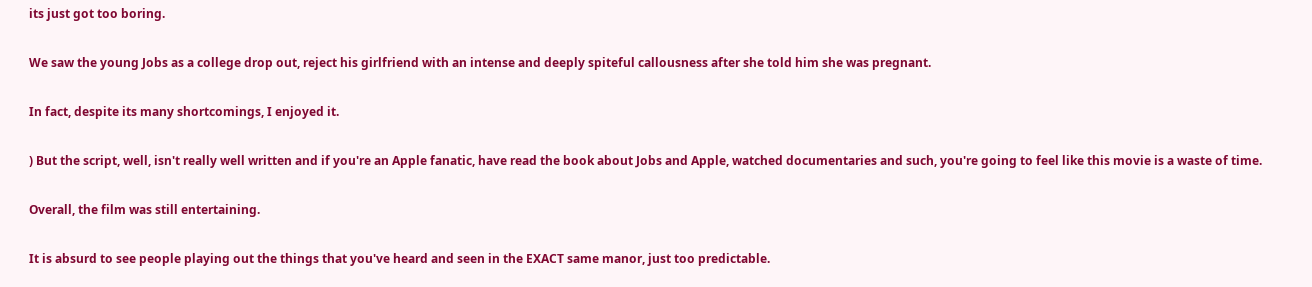its just got too boring.

We saw the young Jobs as a college drop out, reject his girlfriend with an intense and deeply spiteful callousness after she told him she was pregnant.

In fact, despite its many shortcomings, I enjoyed it.

) But the script, well, isn't really well written and if you're an Apple fanatic, have read the book about Jobs and Apple, watched documentaries and such, you're going to feel like this movie is a waste of time.

Overall, the film was still entertaining.

It is absurd to see people playing out the things that you've heard and seen in the EXACT same manor, just too predictable.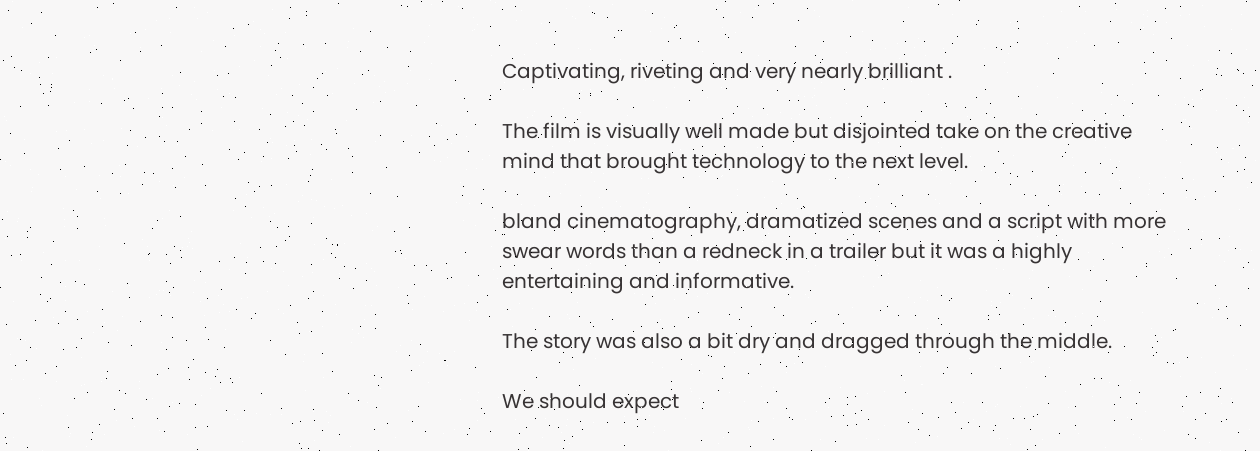Captivating, riveting and very nearly brilliant .

The film is visually well made but disjointed take on the creative mind that brought technology to the next level.

bland cinematography, dramatized scenes and a script with more swear words than a redneck in a trailer but it was a highly entertaining and informative.

The story was also a bit dry and dragged through the middle.

We should expect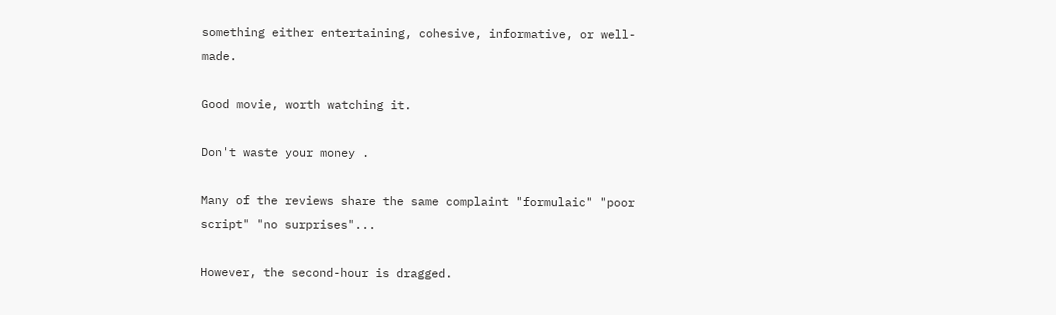something either entertaining, cohesive, informative, or well-made.

Good movie, worth watching it.

Don't waste your money .

Many of the reviews share the same complaint "formulaic" "poor script" "no surprises"...

However, the second-hour is dragged.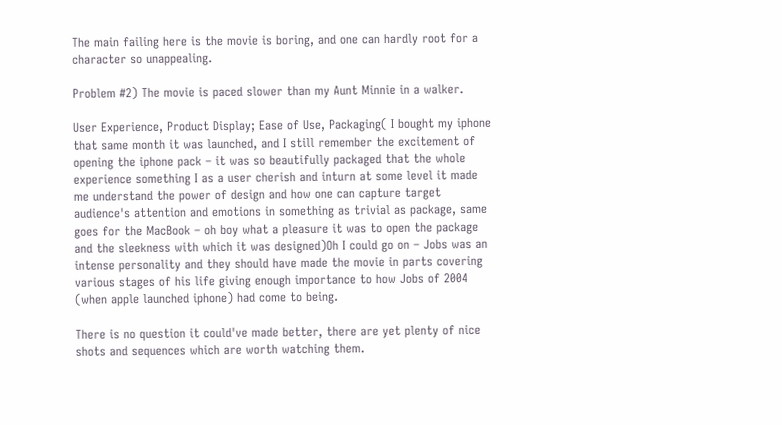The main failing here is the movie is boring, and one can hardly root for a character so unappealing.

Problem #2) The movie is paced slower than my Aunt Minnie in a walker.

User Experience, Product Display; Ease of Use, Packaging( I bought my iphone that same month it was launched, and I still remember the excitement of opening the iphone pack – it was so beautifully packaged that the whole experience something I as a user cherish and inturn at some level it made me understand the power of design and how one can capture target audience's attention and emotions in something as trivial as package, same goes for the MacBook – oh boy what a pleasure it was to open the package and the sleekness with which it was designed)Oh I could go on – Jobs was an intense personality and they should have made the movie in parts covering various stages of his life giving enough importance to how Jobs of 2004 (when apple launched iphone) had come to being.

There is no question it could've made better, there are yet plenty of nice shots and sequences which are worth watching them.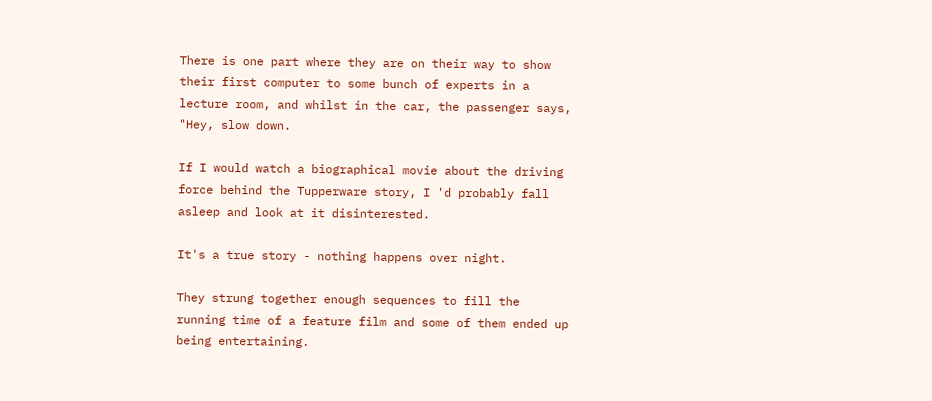There is one part where they are on their way to show their first computer to some bunch of experts in a lecture room, and whilst in the car, the passenger says, "Hey, slow down.

If I would watch a biographical movie about the driving force behind the Tupperware story, I 'd probably fall asleep and look at it disinterested.

It's a true story - nothing happens over night.

They strung together enough sequences to fill the running time of a feature film and some of them ended up being entertaining.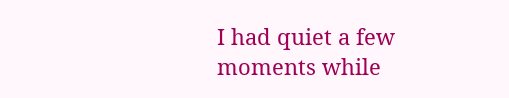I had quiet a few moments while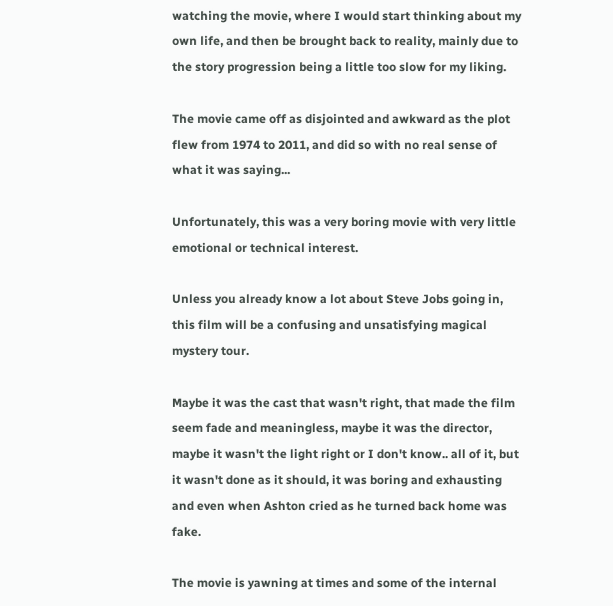watching the movie, where I would start thinking about my own life, and then be brought back to reality, mainly due to the story progression being a little too slow for my liking.

The movie came off as disjointed and awkward as the plot flew from 1974 to 2011, and did so with no real sense of what it was saying...

Unfortunately, this was a very boring movie with very little emotional or technical interest.

Unless you already know a lot about Steve Jobs going in, this film will be a confusing and unsatisfying magical mystery tour.

Maybe it was the cast that wasn't right, that made the film seem fade and meaningless, maybe it was the director, maybe it wasn't the light right or I don't know.. all of it, but it wasn't done as it should, it was boring and exhausting and even when Ashton cried as he turned back home was fake.

The movie is yawning at times and some of the internal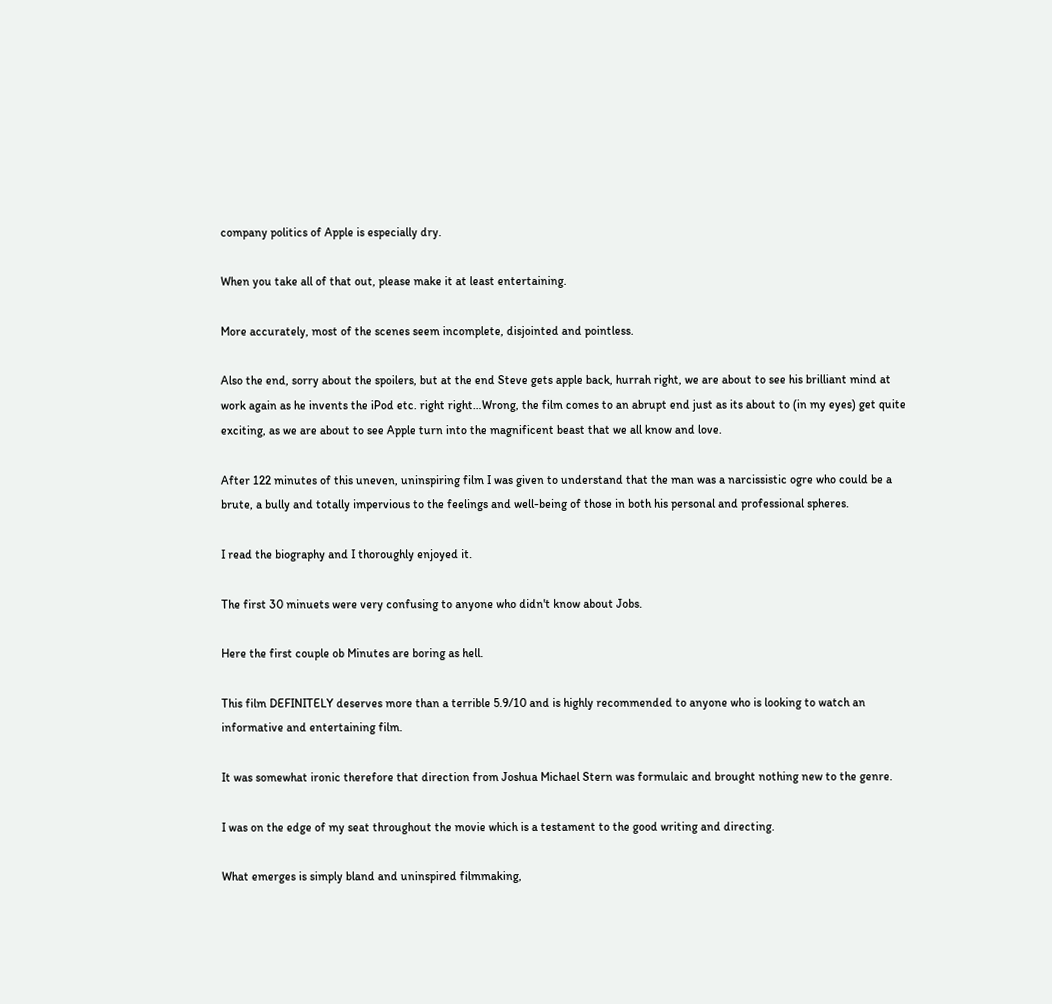company politics of Apple is especially dry.

When you take all of that out, please make it at least entertaining.

More accurately, most of the scenes seem incomplete, disjointed and pointless.

Also the end, sorry about the spoilers, but at the end Steve gets apple back, hurrah right, we are about to see his brilliant mind at work again as he invents the iPod etc. right right…Wrong, the film comes to an abrupt end just as its about to (in my eyes) get quite exciting, as we are about to see Apple turn into the magnificent beast that we all know and love.

After 122 minutes of this uneven, uninspiring film I was given to understand that the man was a narcissistic ogre who could be a brute, a bully and totally impervious to the feelings and well-being of those in both his personal and professional spheres.

I read the biography and I thoroughly enjoyed it.

The first 30 minuets were very confusing to anyone who didn't know about Jobs.

Here the first couple ob Minutes are boring as hell.

This film DEFINITELY deserves more than a terrible 5.9/10 and is highly recommended to anyone who is looking to watch an informative and entertaining film.

It was somewhat ironic therefore that direction from Joshua Michael Stern was formulaic and brought nothing new to the genre.

I was on the edge of my seat throughout the movie which is a testament to the good writing and directing.

What emerges is simply bland and uninspired filmmaking,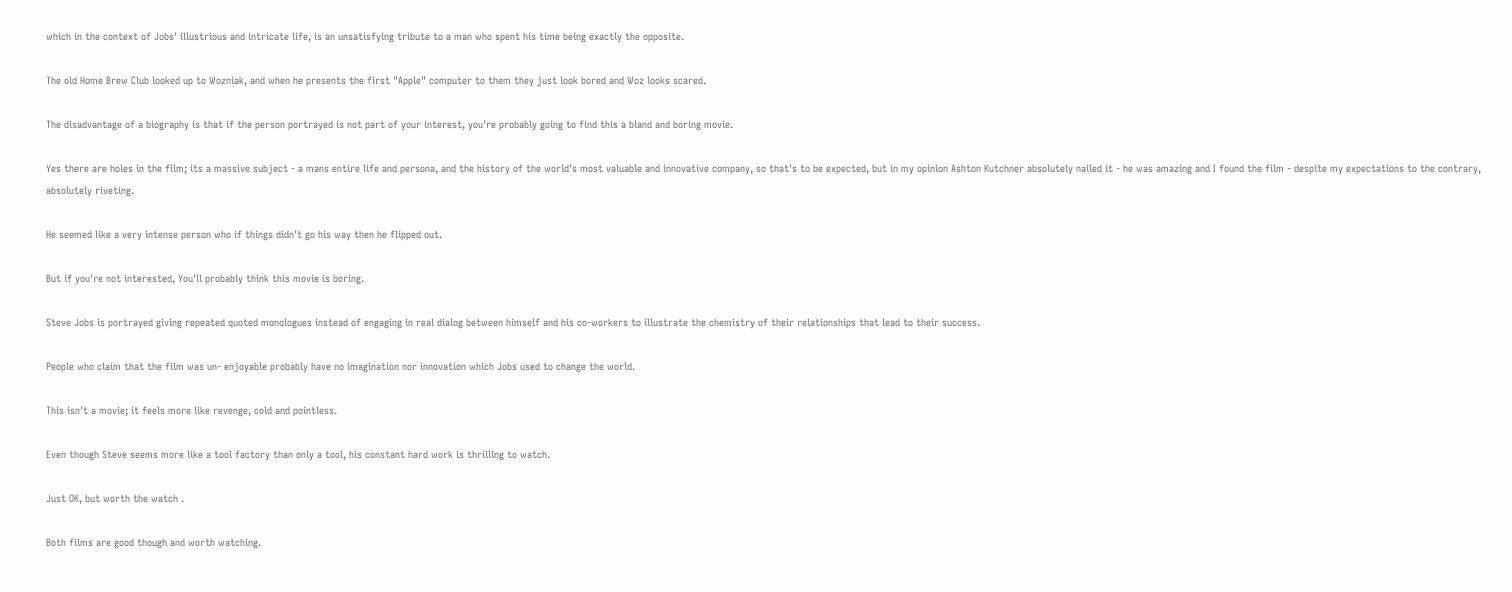which in the context of Jobs' illustrious and intricate life, is an unsatisfying tribute to a man who spent his time being exactly the opposite.

The old Home Brew Club looked up to Wozniak, and when he presents the first "Apple" computer to them they just look bored and Woz looks scared.

The disadvantage of a biography is that if the person portrayed is not part of your interest, you're probably going to find this a bland and boring movie.

Yes there are holes in the film; its a massive subject - a mans entire life and persona, and the history of the world's most valuable and innovative company, so that's to be expected, but in my opinion Ashton Kutchner absolutely nailed it - he was amazing and I found the film - despite my expectations to the contrary, absolutely riveting.

He seemed like a very intense person who if things didn't go his way then he flipped out.

But if you're not interested, You'll probably think this movie is boring.

Steve Jobs is portrayed giving repeated quoted monologues instead of engaging in real dialog between himself and his co-workers to illustrate the chemistry of their relationships that lead to their success.

People who claim that the film was un- enjoyable probably have no imagination nor innovation which Jobs used to change the world.

This isn't a movie; it feels more like revenge, cold and pointless.

Even though Steve seems more like a tool factory than only a tool, his constant hard work is thrilling to watch.

Just OK, but worth the watch .

Both films are good though and worth watching.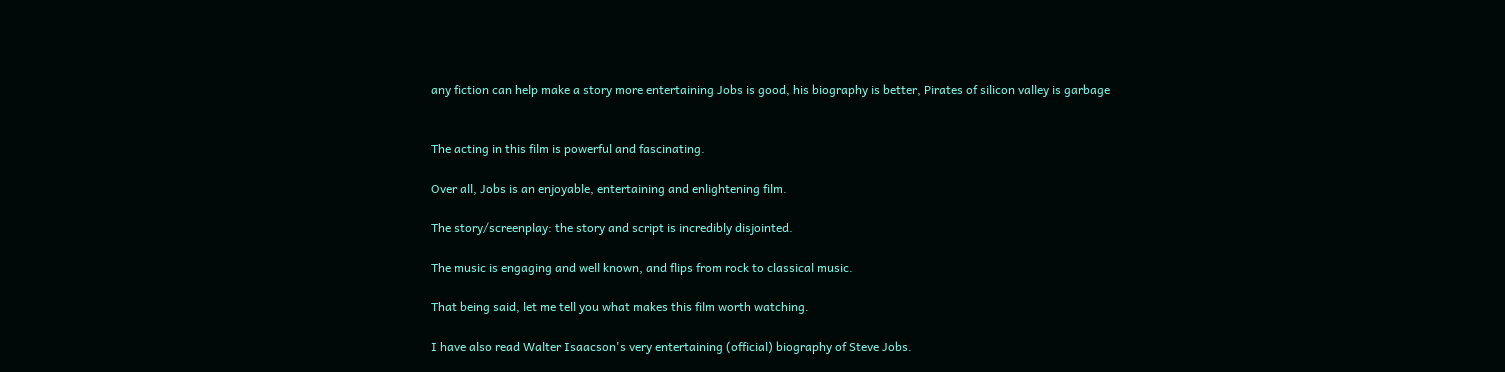any fiction can help make a story more entertaining Jobs is good, his biography is better, Pirates of silicon valley is garbage


The acting in this film is powerful and fascinating.

Over all, Jobs is an enjoyable, entertaining and enlightening film.

The story/screenplay: the story and script is incredibly disjointed.

The music is engaging and well known, and flips from rock to classical music.

That being said, let me tell you what makes this film worth watching.

I have also read Walter Isaacson's very entertaining (official) biography of Steve Jobs.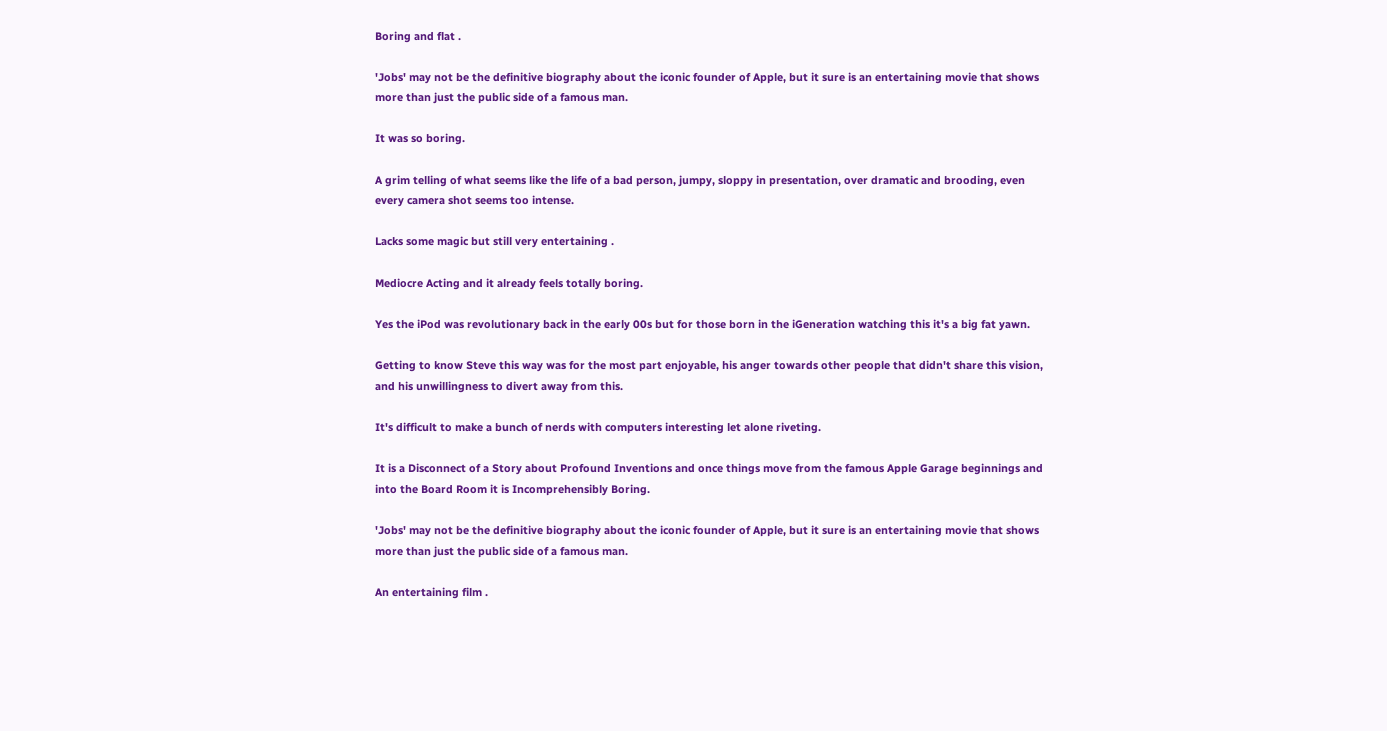Boring and flat .

'Jobs' may not be the definitive biography about the iconic founder of Apple, but it sure is an entertaining movie that shows more than just the public side of a famous man.

It was so boring.

A grim telling of what seems like the life of a bad person, jumpy, sloppy in presentation, over dramatic and brooding, even every camera shot seems too intense.

Lacks some magic but still very entertaining .

Mediocre Acting and it already feels totally boring.

Yes the iPod was revolutionary back in the early 00s but for those born in the iGeneration watching this it's a big fat yawn.

Getting to know Steve this way was for the most part enjoyable, his anger towards other people that didn't share this vision, and his unwillingness to divert away from this.

It's difficult to make a bunch of nerds with computers interesting let alone riveting.

It is a Disconnect of a Story about Profound Inventions and once things move from the famous Apple Garage beginnings and into the Board Room it is Incomprehensibly Boring.

'Jobs' may not be the definitive biography about the iconic founder of Apple, but it sure is an entertaining movie that shows more than just the public side of a famous man.

An entertaining film .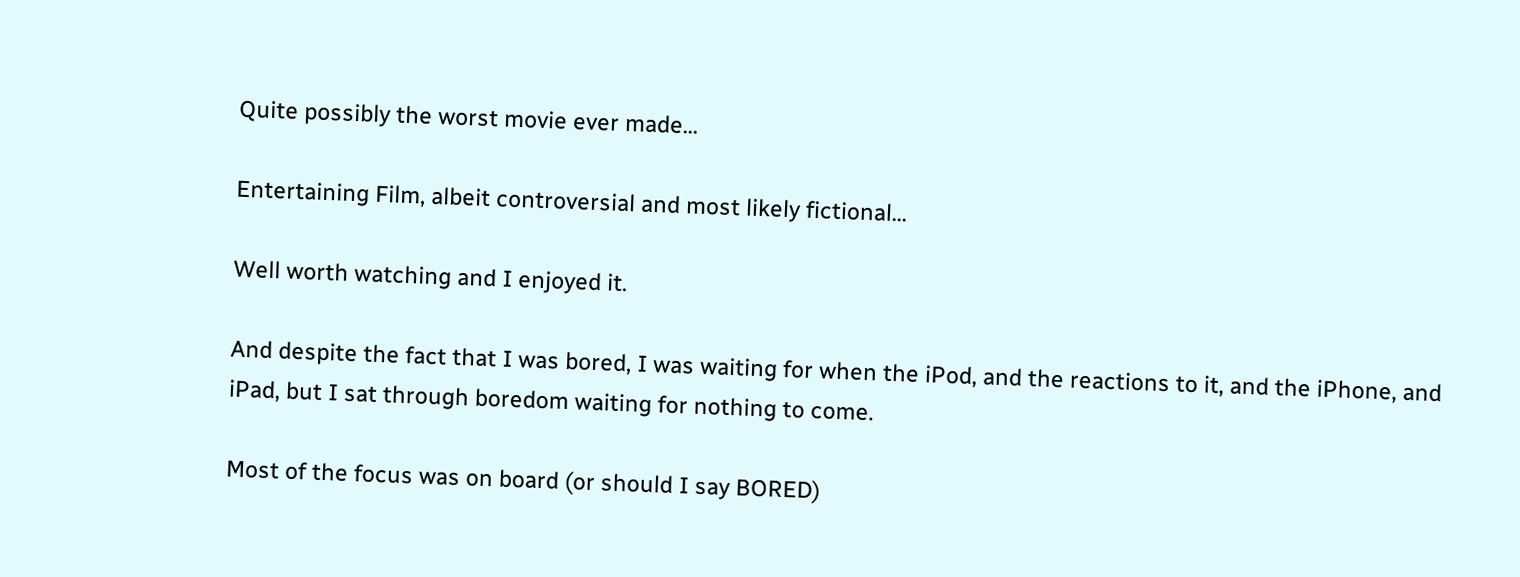Quite possibly the worst movie ever made...

Entertaining Film, albeit controversial and most likely fictional...

Well worth watching and I enjoyed it.

And despite the fact that I was bored, I was waiting for when the iPod, and the reactions to it, and the iPhone, and iPad, but I sat through boredom waiting for nothing to come.

Most of the focus was on board (or should I say BORED)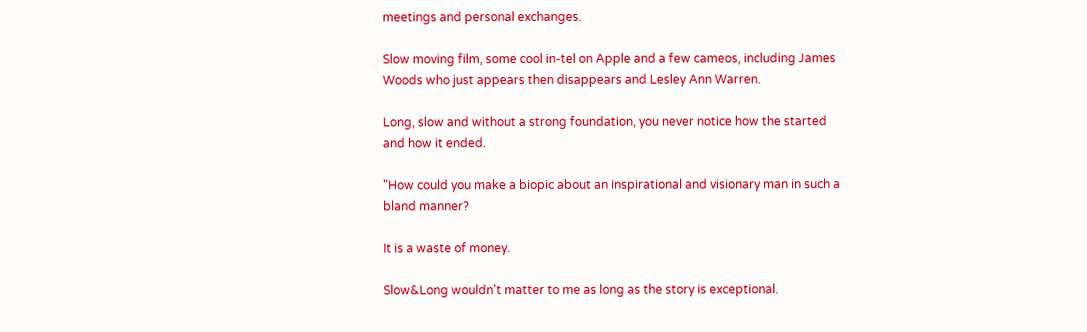meetings and personal exchanges.

Slow moving film, some cool in-tel on Apple and a few cameos, including James Woods who just appears then disappears and Lesley Ann Warren.

Long, slow and without a strong foundation, you never notice how the started and how it ended.

"How could you make a biopic about an inspirational and visionary man in such a bland manner?

It is a waste of money.

Slow&Long wouldn't matter to me as long as the story is exceptional.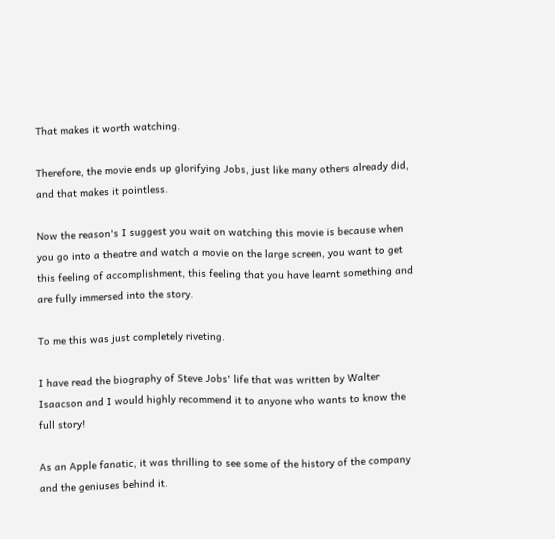That makes it worth watching.

Therefore, the movie ends up glorifying Jobs, just like many others already did, and that makes it pointless.

Now the reason's I suggest you wait on watching this movie is because when you go into a theatre and watch a movie on the large screen, you want to get this feeling of accomplishment, this feeling that you have learnt something and are fully immersed into the story.

To me this was just completely riveting.

I have read the biography of Steve Jobs' life that was written by Walter Isaacson and I would highly recommend it to anyone who wants to know the full story!

As an Apple fanatic, it was thrilling to see some of the history of the company and the geniuses behind it.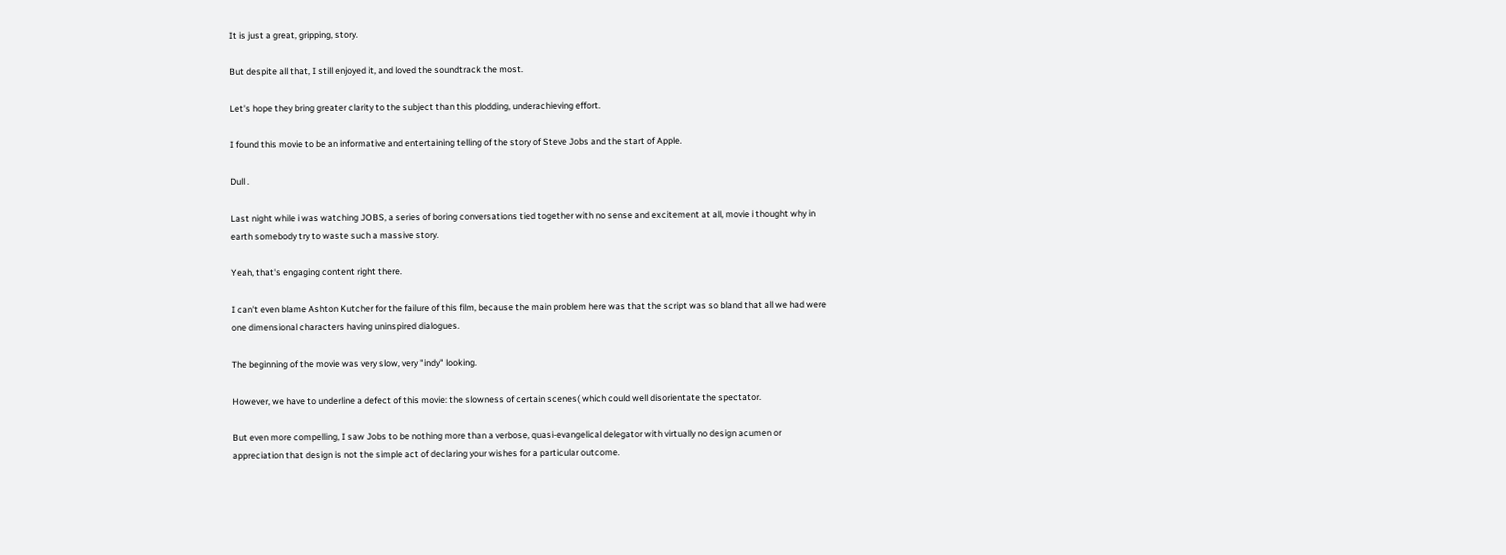It is just a great, gripping, story.

But despite all that, I still enjoyed it, and loved the soundtrack the most.

Let's hope they bring greater clarity to the subject than this plodding, underachieving effort.

I found this movie to be an informative and entertaining telling of the story of Steve Jobs and the start of Apple.

Dull .

Last night while i was watching JOBS, a series of boring conversations tied together with no sense and excitement at all, movie i thought why in earth somebody try to waste such a massive story.

Yeah, that's engaging content right there.

I can't even blame Ashton Kutcher for the failure of this film, because the main problem here was that the script was so bland that all we had were one dimensional characters having uninspired dialogues.

The beginning of the movie was very slow, very "indy" looking.

However, we have to underline a defect of this movie: the slowness of certain scenes( which could well disorientate the spectator.

But even more compelling, I saw Jobs to be nothing more than a verbose, quasi-evangelical delegator with virtually no design acumen or appreciation that design is not the simple act of declaring your wishes for a particular outcome.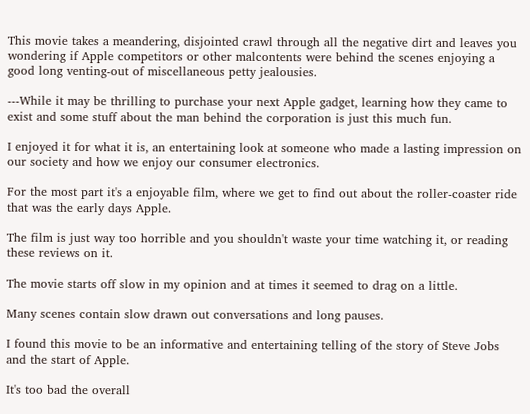This movie takes a meandering, disjointed crawl through all the negative dirt and leaves you wondering if Apple competitors or other malcontents were behind the scenes enjoying a good long venting-out of miscellaneous petty jealousies.

---While it may be thrilling to purchase your next Apple gadget, learning how they came to exist and some stuff about the man behind the corporation is just this much fun.

I enjoyed it for what it is, an entertaining look at someone who made a lasting impression on our society and how we enjoy our consumer electronics.

For the most part it's a enjoyable film, where we get to find out about the roller-coaster ride that was the early days Apple.

The film is just way too horrible and you shouldn't waste your time watching it, or reading these reviews on it.

The movie starts off slow in my opinion and at times it seemed to drag on a little.

Many scenes contain slow drawn out conversations and long pauses.

I found this movie to be an informative and entertaining telling of the story of Steve Jobs and the start of Apple.

It's too bad the overall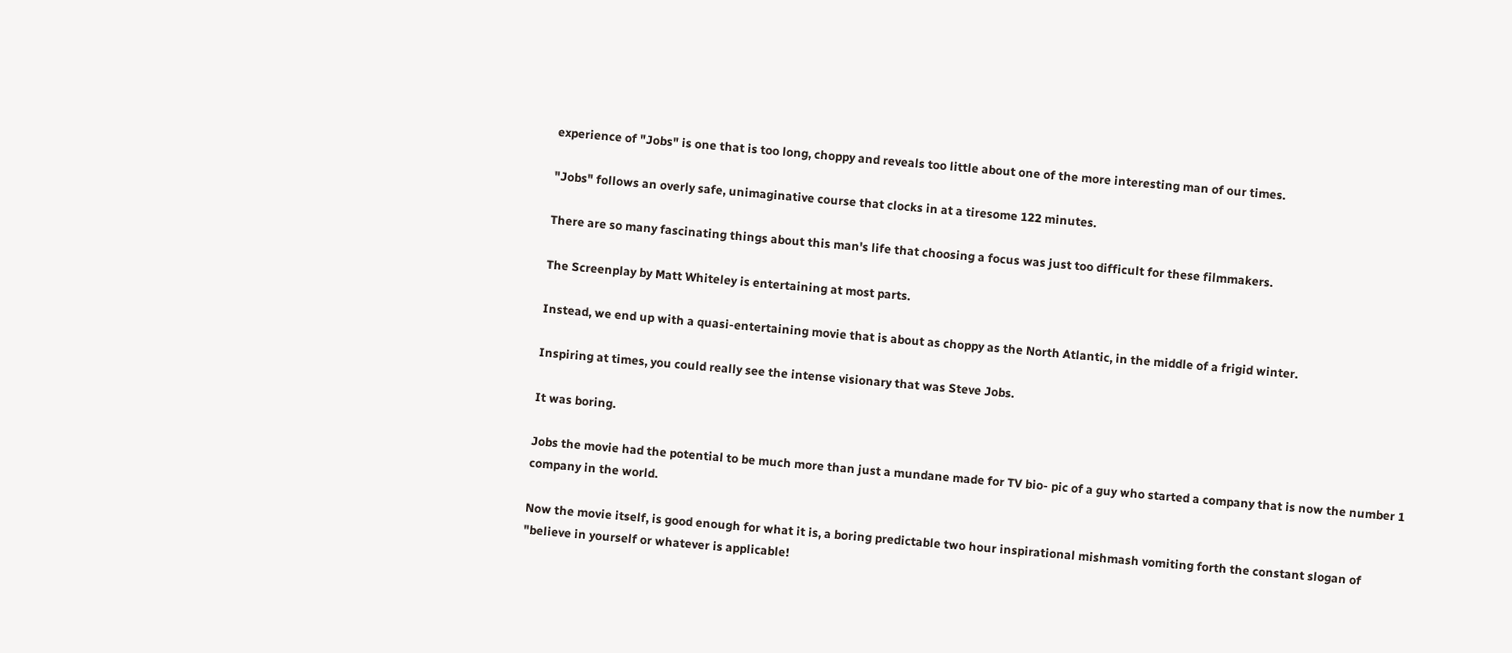experience of "Jobs" is one that is too long, choppy and reveals too little about one of the more interesting man of our times.

"Jobs" follows an overly safe, unimaginative course that clocks in at a tiresome 122 minutes.

There are so many fascinating things about this man's life that choosing a focus was just too difficult for these filmmakers.

The Screenplay by Matt Whiteley is entertaining at most parts.

Instead, we end up with a quasi-entertaining movie that is about as choppy as the North Atlantic, in the middle of a frigid winter.

Inspiring at times, you could really see the intense visionary that was Steve Jobs.

It was boring.

Jobs the movie had the potential to be much more than just a mundane made for TV bio- pic of a guy who started a company that is now the number 1 company in the world.

Now the movie itself, is good enough for what it is, a boring predictable two hour inspirational mishmash vomiting forth the constant slogan of "believe in yourself or whatever is applicable!